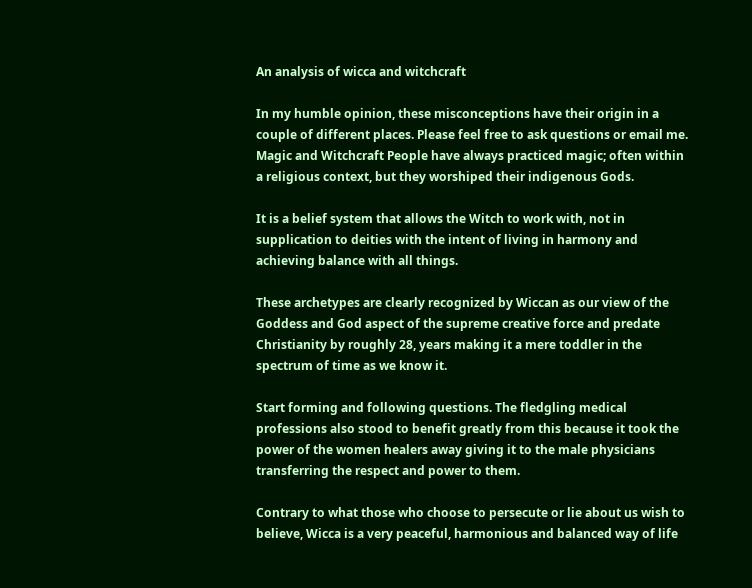An analysis of wicca and witchcraft

In my humble opinion, these misconceptions have their origin in a couple of different places. Please feel free to ask questions or email me. Magic and Witchcraft People have always practiced magic; often within a religious context, but they worshiped their indigenous Gods.

It is a belief system that allows the Witch to work with, not in supplication to deities with the intent of living in harmony and achieving balance with all things.

These archetypes are clearly recognized by Wiccan as our view of the Goddess and God aspect of the supreme creative force and predate Christianity by roughly 28, years making it a mere toddler in the spectrum of time as we know it.

Start forming and following questions. The fledgling medical professions also stood to benefit greatly from this because it took the power of the women healers away giving it to the male physicians transferring the respect and power to them.

Contrary to what those who choose to persecute or lie about us wish to believe, Wicca is a very peaceful, harmonious and balanced way of life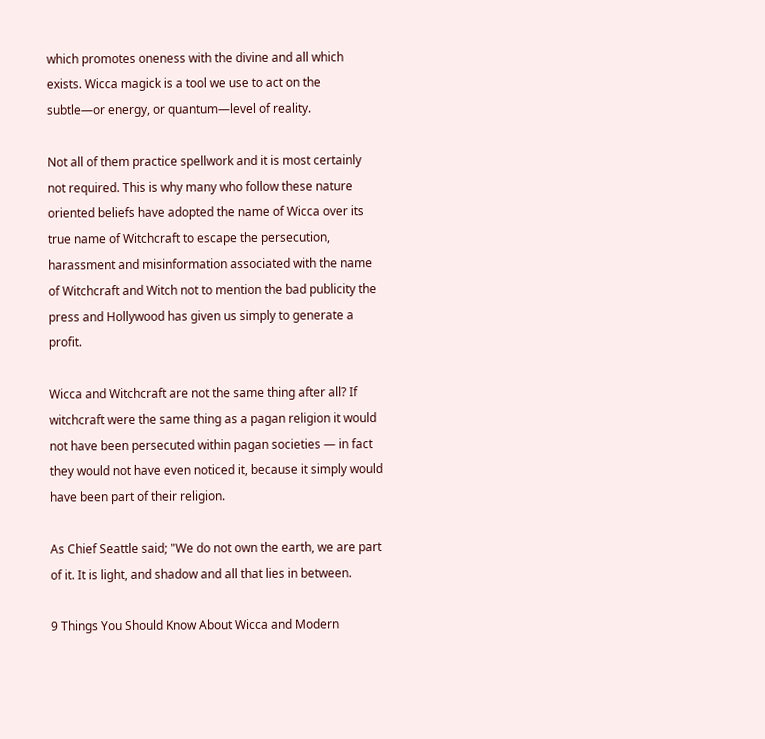which promotes oneness with the divine and all which exists. Wicca magick is a tool we use to act on the subtle—or energy, or quantum—level of reality.

Not all of them practice spellwork and it is most certainly not required. This is why many who follow these nature oriented beliefs have adopted the name of Wicca over its true name of Witchcraft to escape the persecution, harassment and misinformation associated with the name of Witchcraft and Witch not to mention the bad publicity the press and Hollywood has given us simply to generate a profit.

Wicca and Witchcraft are not the same thing after all? If witchcraft were the same thing as a pagan religion it would not have been persecuted within pagan societies — in fact they would not have even noticed it, because it simply would have been part of their religion.

As Chief Seattle said; "We do not own the earth, we are part of it. It is light, and shadow and all that lies in between.

9 Things You Should Know About Wicca and Modern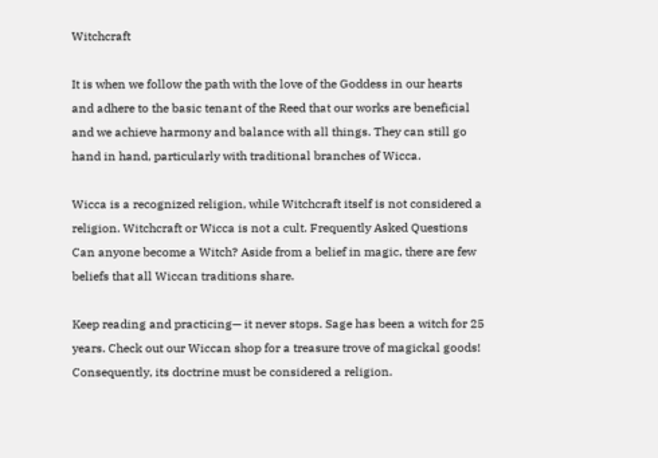Witchcraft

It is when we follow the path with the love of the Goddess in our hearts and adhere to the basic tenant of the Reed that our works are beneficial and we achieve harmony and balance with all things. They can still go hand in hand, particularly with traditional branches of Wicca.

Wicca is a recognized religion, while Witchcraft itself is not considered a religion. Witchcraft or Wicca is not a cult. Frequently Asked Questions Can anyone become a Witch? Aside from a belief in magic, there are few beliefs that all Wiccan traditions share.

Keep reading and practicing— it never stops. Sage has been a witch for 25 years. Check out our Wiccan shop for a treasure trove of magickal goods! Consequently, its doctrine must be considered a religion.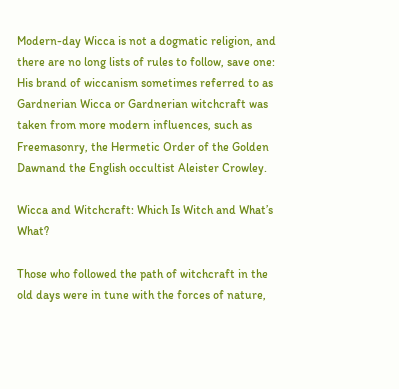Modern-day Wicca is not a dogmatic religion, and there are no long lists of rules to follow, save one: His brand of wiccanism sometimes referred to as Gardnerian Wicca or Gardnerian witchcraft was taken from more modern influences, such as Freemasonry, the Hermetic Order of the Golden Dawnand the English occultist Aleister Crowley.

Wicca and Witchcraft: Which Is Witch and What’s What?

Those who followed the path of witchcraft in the old days were in tune with the forces of nature,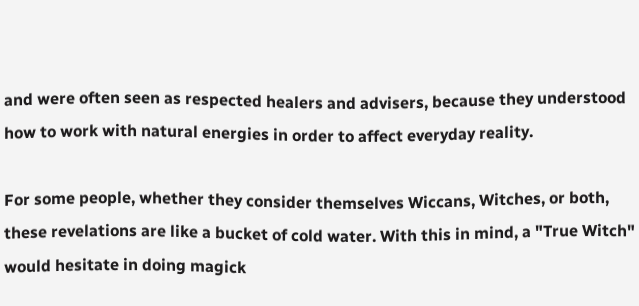and were often seen as respected healers and advisers, because they understood how to work with natural energies in order to affect everyday reality.

For some people, whether they consider themselves Wiccans, Witches, or both, these revelations are like a bucket of cold water. With this in mind, a "True Witch" would hesitate in doing magick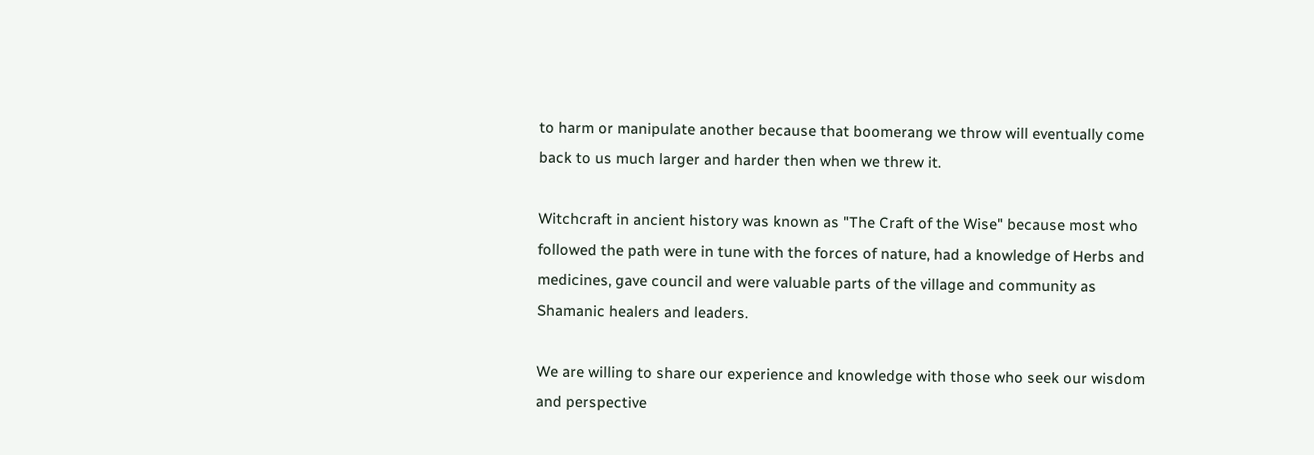to harm or manipulate another because that boomerang we throw will eventually come back to us much larger and harder then when we threw it.

Witchcraft in ancient history was known as "The Craft of the Wise" because most who followed the path were in tune with the forces of nature, had a knowledge of Herbs and medicines, gave council and were valuable parts of the village and community as Shamanic healers and leaders.

We are willing to share our experience and knowledge with those who seek our wisdom and perspective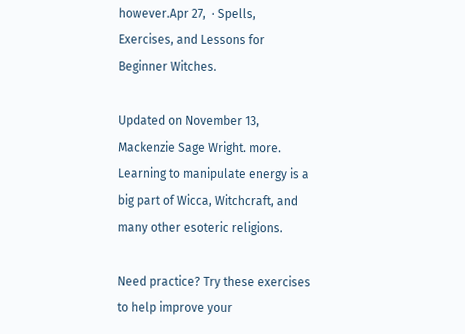however.Apr 27,  · Spells, Exercises, and Lessons for Beginner Witches.

Updated on November 13, Mackenzie Sage Wright. more. Learning to manipulate energy is a big part of Wicca, Witchcraft, and many other esoteric religions.

Need practice? Try these exercises to help improve your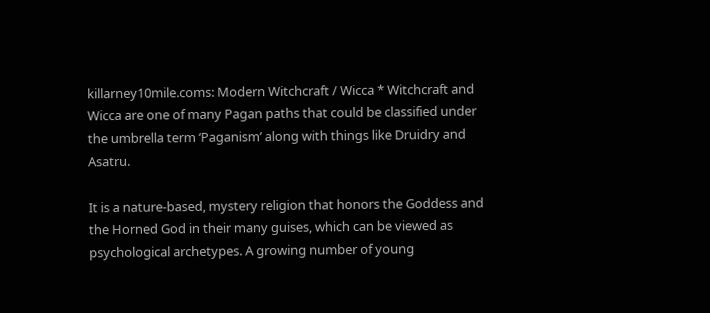killarney10mile.coms: Modern Witchcraft / Wicca * Witchcraft and Wicca are one of many Pagan paths that could be classified under the umbrella term ‘Paganism’ along with things like Druidry and Asatru.

It is a nature-based, mystery religion that honors the Goddess and the Horned God in their many guises, which can be viewed as psychological archetypes. A growing number of young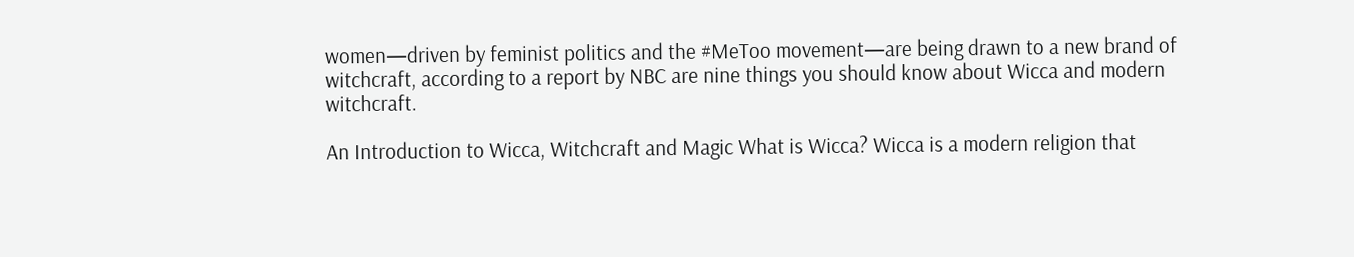women—driven by feminist politics and the #MeToo movement—are being drawn to a new brand of witchcraft, according to a report by NBC are nine things you should know about Wicca and modern witchcraft.

An Introduction to Wicca, Witchcraft and Magic What is Wicca? Wicca is a modern religion that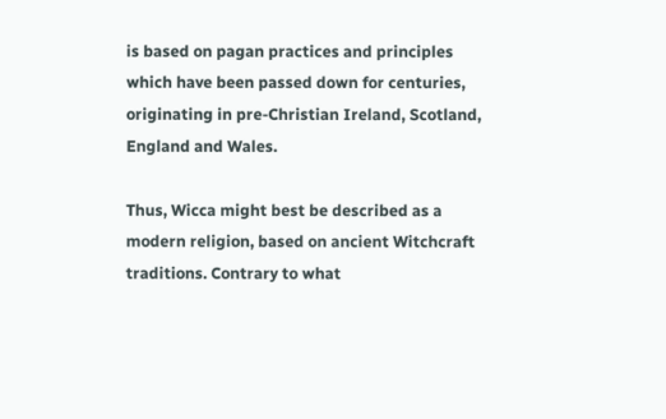is based on pagan practices and principles which have been passed down for centuries, originating in pre-Christian Ireland, Scotland, England and Wales.

Thus, Wicca might best be described as a modern religion, based on ancient Witchcraft traditions. Contrary to what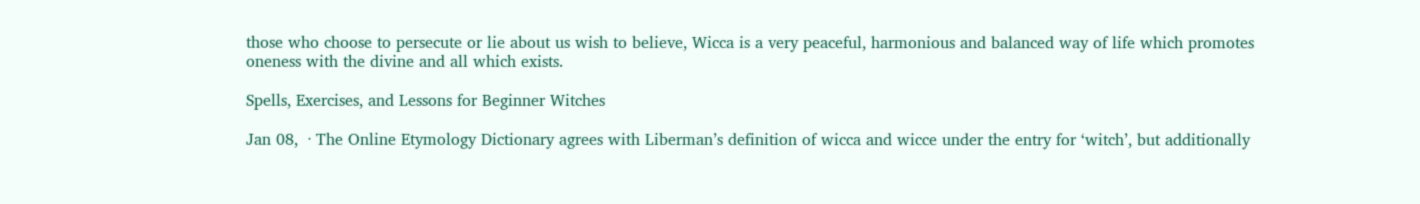those who choose to persecute or lie about us wish to believe, Wicca is a very peaceful, harmonious and balanced way of life which promotes oneness with the divine and all which exists.

Spells, Exercises, and Lessons for Beginner Witches

Jan 08,  · The Online Etymology Dictionary agrees with Liberman’s definition of wicca and wicce under the entry for ‘witch’, but additionally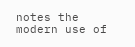notes the modern use of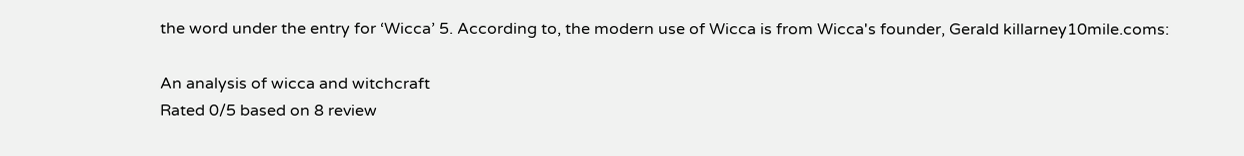the word under the entry for ‘Wicca’ 5. According to, the modern use of Wicca is from Wicca's founder, Gerald killarney10mile.coms:

An analysis of wicca and witchcraft
Rated 0/5 based on 8 review